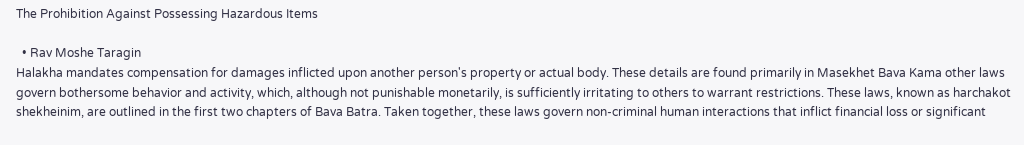The Prohibition Against Possessing Hazardous Items

  • Rav Moshe Taragin
Halakha mandates compensation for damages inflicted upon another person's property or actual body. These details are found primarily in Masekhet Bava Kama other laws govern bothersome behavior and activity, which, although not punishable monetarily, is sufficiently irritating to others to warrant restrictions. These laws, known as harchakot shekheinim, are outlined in the first two chapters of Bava Batra. Taken together, these laws govern non-criminal human interactions that inflict financial loss or significant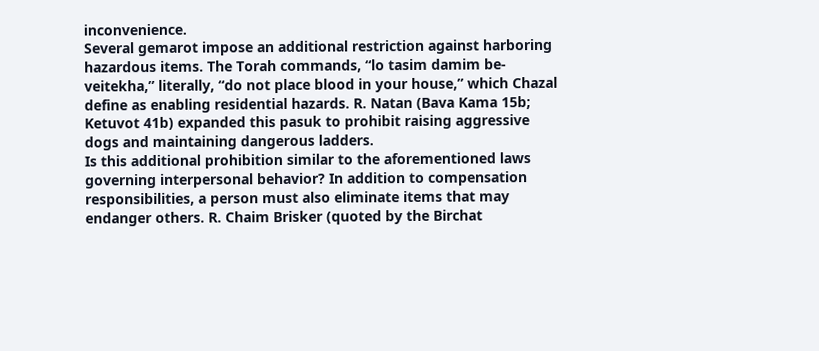inconvenience.
Several gemarot impose an additional restriction against harboring hazardous items. The Torah commands, “lo tasim damim be-veitekha,” literally, “do not place blood in your house,” which Chazal define as enabling residential hazards. R. Natan (Bava Kama 15b; Ketuvot 41b) expanded this pasuk to prohibit raising aggressive dogs and maintaining dangerous ladders.
Is this additional prohibition similar to the aforementioned laws governing interpersonal behavior? In addition to compensation responsibilities, a person must also eliminate items that may endanger others. R. Chaim Brisker (quoted by the Birchat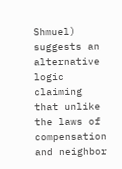Shmuel) suggests an alternative logic claiming that unlike the laws of compensation and neighbor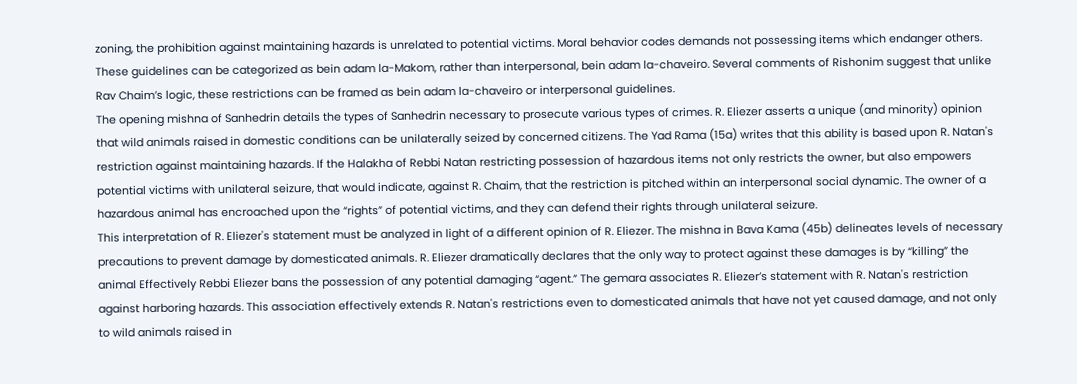zoning, the prohibition against maintaining hazards is unrelated to potential victims. Moral behavior codes demands not possessing items which endanger others. These guidelines can be categorized as bein adam la-Makom, rather than interpersonal, bein adam la-chaveiro. Several comments of Rishonim suggest that unlike Rav Chaim’s logic, these restrictions can be framed as bein adam la-chaveiro or interpersonal guidelines.
The opening mishna of Sanhedrin details the types of Sanhedrin necessary to prosecute various types of crimes. R. Eliezer asserts a unique (and minority) opinion that wild animals raised in domestic conditions can be unilaterally seized by concerned citizens. The Yad Rama (15a) writes that this ability is based upon R. Natan's restriction against maintaining hazards. If the Halakha of Rebbi Natan restricting possession of hazardous items not only restricts the owner, but also empowers potential victims with unilateral seizure, that would indicate, against R. Chaim, that the restriction is pitched within an interpersonal social dynamic. The owner of a hazardous animal has encroached upon the “rights” of potential victims, and they can defend their rights through unilateral seizure.
This interpretation of R. Eliezer's statement must be analyzed in light of a different opinion of R. Eliezer. The mishna in Bava Kama (45b) delineates levels of necessary precautions to prevent damage by domesticated animals. R. Eliezer dramatically declares that the only way to protect against these damages is by “killing” the animal Effectively Rebbi Eliezer bans the possession of any potential damaging “agent.” The gemara associates R. Eliezer’s statement with R. Natan's restriction against harboring hazards. This association effectively extends R. Natan's restrictions even to domesticated animals that have not yet caused damage, and not only to wild animals raised in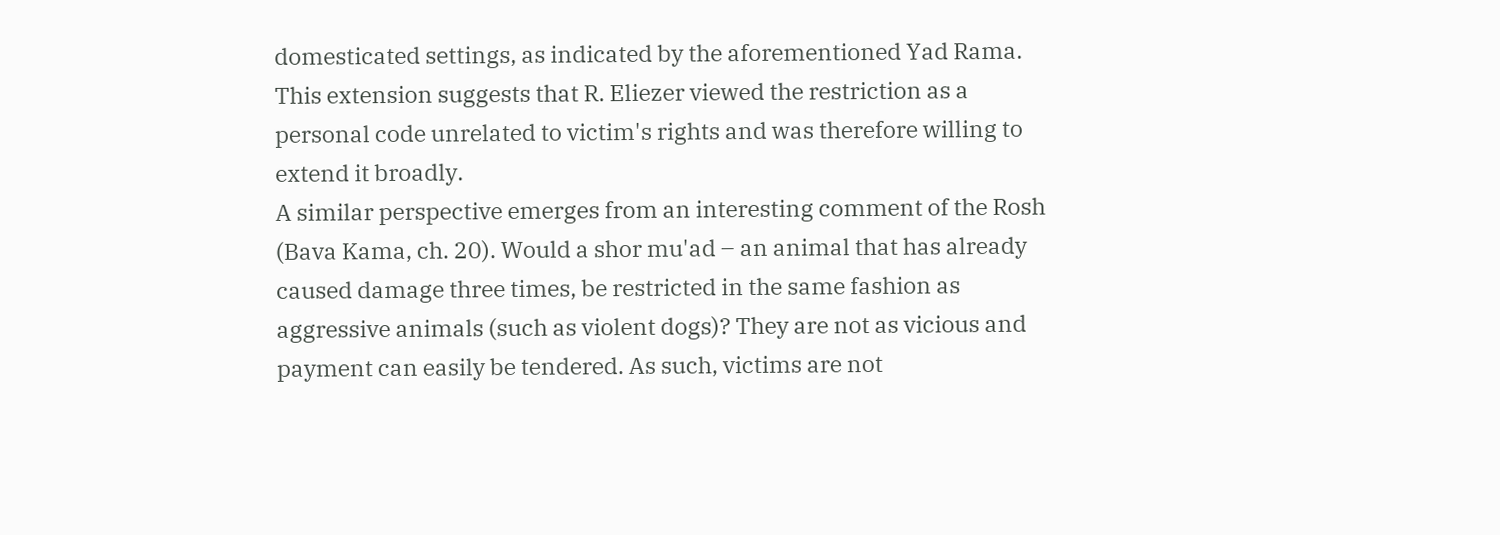domesticated settings, as indicated by the aforementioned Yad Rama. This extension suggests that R. Eliezer viewed the restriction as a personal code unrelated to victim's rights and was therefore willing to extend it broadly.
A similar perspective emerges from an interesting comment of the Rosh (Bava Kama, ch. 20). Would a shor mu'ad – an animal that has already caused damage three times, be restricted in the same fashion as aggressive animals (such as violent dogs)? They are not as vicious and payment can easily be tendered. As such, victims are not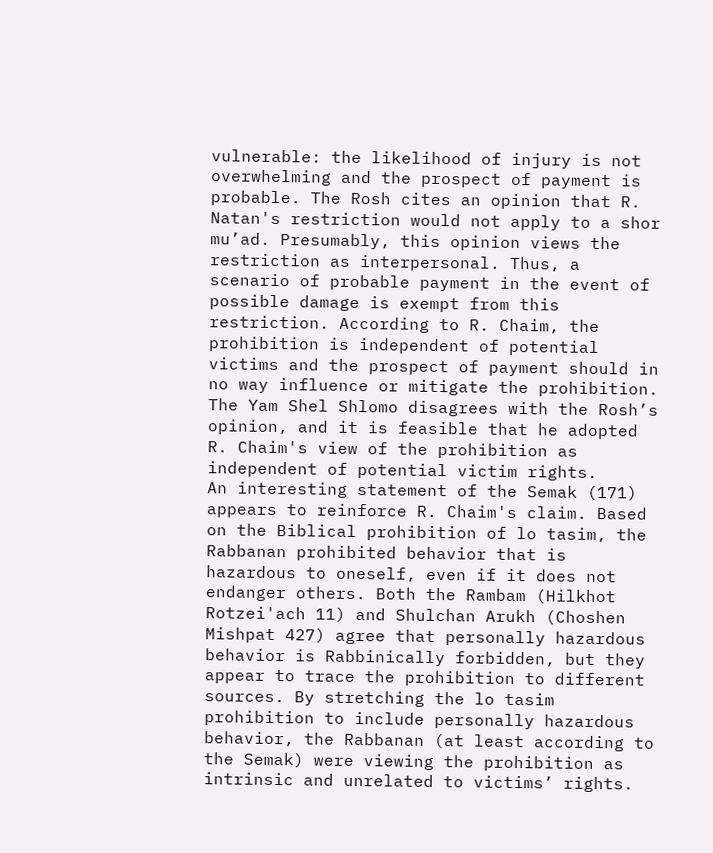vulnerable: the likelihood of injury is not overwhelming and the prospect of payment is probable. The Rosh cites an opinion that R. Natan's restriction would not apply to a shor mu’ad. Presumably, this opinion views the restriction as interpersonal. Thus, a scenario of probable payment in the event of possible damage is exempt from this restriction. According to R. Chaim, the prohibition is independent of potential victims and the prospect of payment should in no way influence or mitigate the prohibition. The Yam Shel Shlomo disagrees with the Rosh’s opinion, and it is feasible that he adopted R. Chaim's view of the prohibition as independent of potential victim rights.
An interesting statement of the Semak (171) appears to reinforce R. Chaim's claim. Based on the Biblical prohibition of lo tasim, the Rabbanan prohibited behavior that is hazardous to oneself, even if it does not endanger others. Both the Rambam (Hilkhot Rotzei'ach 11) and Shulchan Arukh (Choshen Mishpat 427) agree that personally hazardous behavior is Rabbinically forbidden, but they appear to trace the prohibition to different sources. By stretching the lo tasim prohibition to include personally hazardous behavior, the Rabbanan (at least according to the Semak) were viewing the prohibition as intrinsic and unrelated to victims’ rights.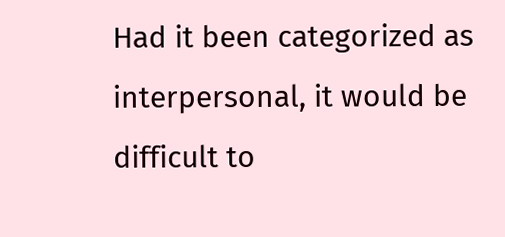Had it been categorized as interpersonal, it would be difficult to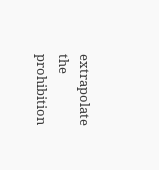extrapolate the prohibition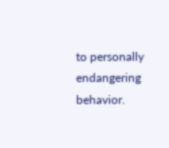to personally endangering behavior.